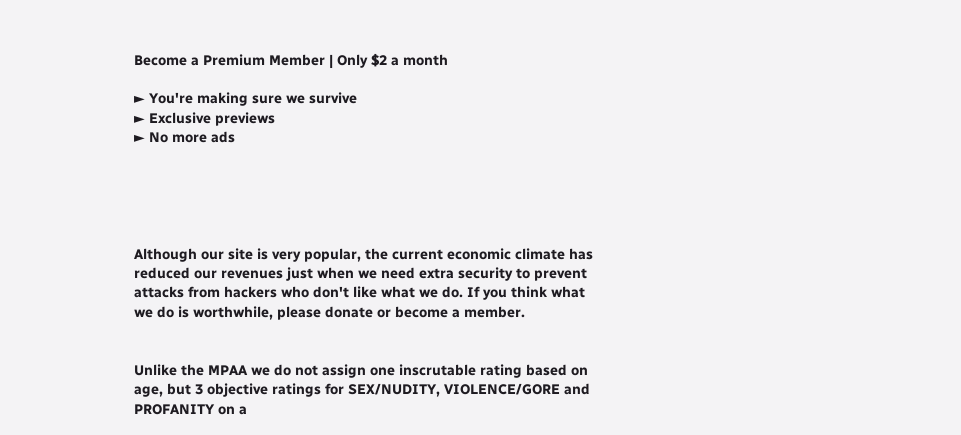Become a Premium Member | Only $2 a month

► You're making sure we survive
► Exclusive previews
► No more ads





Although our site is very popular, the current economic climate has reduced our revenues just when we need extra security to prevent attacks from hackers who don't like what we do. If you think what we do is worthwhile, please donate or become a member.


Unlike the MPAA we do not assign one inscrutable rating based on age, but 3 objective ratings for SEX/NUDITY, VIOLENCE/GORE and PROFANITY on a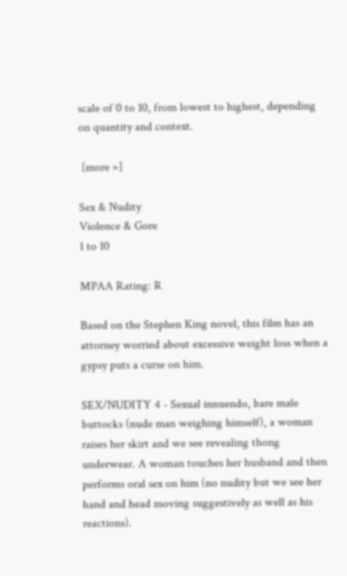scale of 0 to 10, from lowest to highest, depending on quantity and context.

 [more »]

Sex & Nudity
Violence & Gore
1 to 10

MPAA Rating: R

Based on the Stephen King novel, this film has an attorney worried about excessive weight loss when a gypsy puts a curse on him.

SEX/NUDITY 4 - Sexual innuendo, bare male buttocks (nude man weighing himself), a woman raises her skirt and we see revealing thong underwear. A woman touches her husband and then performs oral sex on him (no nudity but we see her hand and head moving suggestively as well as his reactions).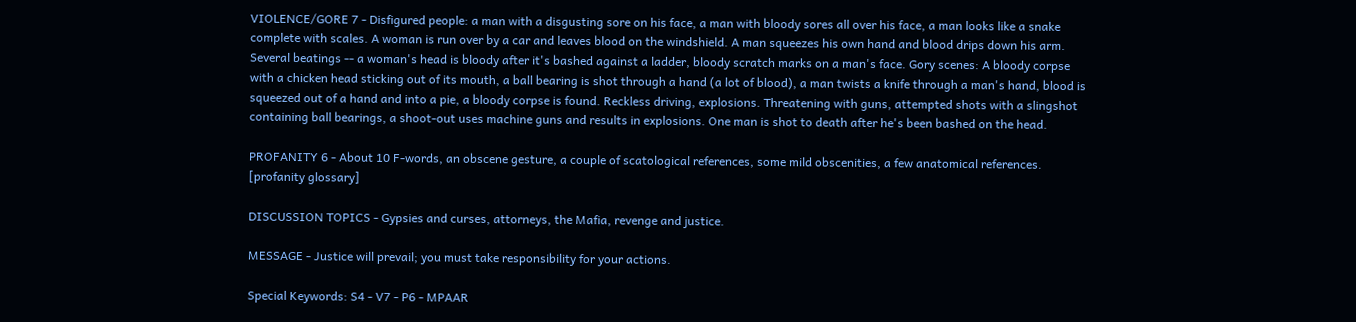VIOLENCE/GORE 7 - Disfigured people: a man with a disgusting sore on his face, a man with bloody sores all over his face, a man looks like a snake complete with scales. A woman is run over by a car and leaves blood on the windshield. A man squeezes his own hand and blood drips down his arm. Several beatings -- a woman's head is bloody after it's bashed against a ladder, bloody scratch marks on a man's face. Gory scenes: A bloody corpse with a chicken head sticking out of its mouth, a ball bearing is shot through a hand (a lot of blood), a man twists a knife through a man's hand, blood is squeezed out of a hand and into a pie, a bloody corpse is found. Reckless driving, explosions. Threatening with guns, attempted shots with a slingshot containing ball bearings, a shoot-out uses machine guns and results in explosions. One man is shot to death after he's been bashed on the head.

PROFANITY 6 - About 10 F-words, an obscene gesture, a couple of scatological references, some mild obscenities, a few anatomical references. [profanity glossary]

DISCUSSION TOPICS - Gypsies and curses, attorneys, the Mafia, revenge and justice.

MESSAGE - Justice will prevail; you must take responsibility for your actions.

Special Keywords: S4 - V7 - P6 - MPAAR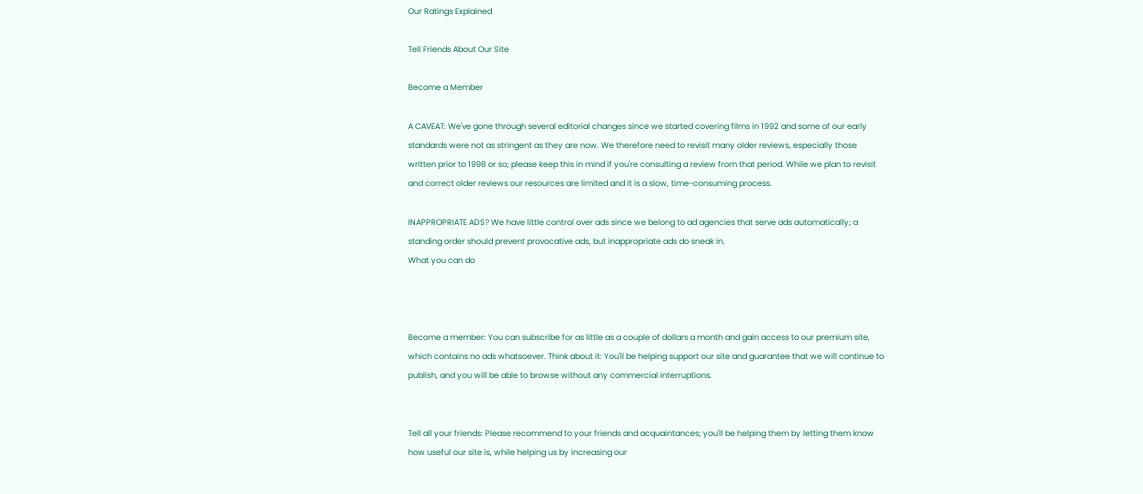Our Ratings Explained

Tell Friends About Our Site

Become a Member

A CAVEAT: We've gone through several editorial changes since we started covering films in 1992 and some of our early standards were not as stringent as they are now. We therefore need to revisit many older reviews, especially those written prior to 1998 or so; please keep this in mind if you're consulting a review from that period. While we plan to revisit and correct older reviews our resources are limited and it is a slow, time-consuming process.

INAPPROPRIATE ADS? We have little control over ads since we belong to ad agencies that serve ads automatically; a standing order should prevent provocative ads, but inappropriate ads do sneak in.
What you can do



Become a member: You can subscribe for as little as a couple of dollars a month and gain access to our premium site, which contains no ads whatsoever. Think about it: You'll be helping support our site and guarantee that we will continue to publish, and you will be able to browse without any commercial interruptions.


Tell all your friends: Please recommend to your friends and acquaintances; you'll be helping them by letting them know how useful our site is, while helping us by increasing our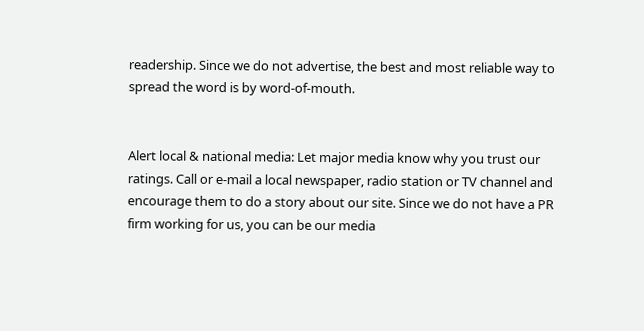readership. Since we do not advertise, the best and most reliable way to spread the word is by word-of-mouth.


Alert local & national media: Let major media know why you trust our ratings. Call or e-mail a local newspaper, radio station or TV channel and encourage them to do a story about our site. Since we do not have a PR firm working for us, you can be our media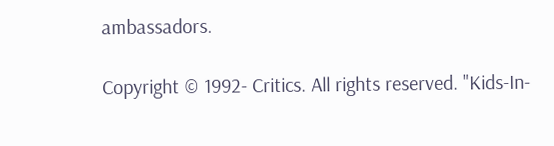ambassadors.

Copyright © 1992- Critics. All rights reserved. "Kids-In-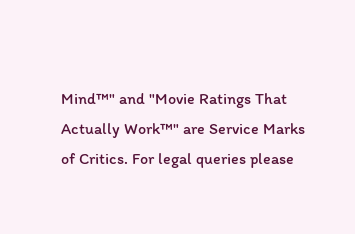Mind™" and "Movie Ratings That Actually Work™" are Service Marks of Critics. For legal queries please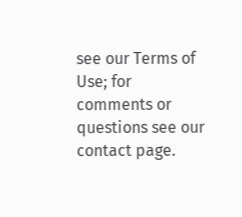see our Terms of Use; for comments or questions see our contact page.